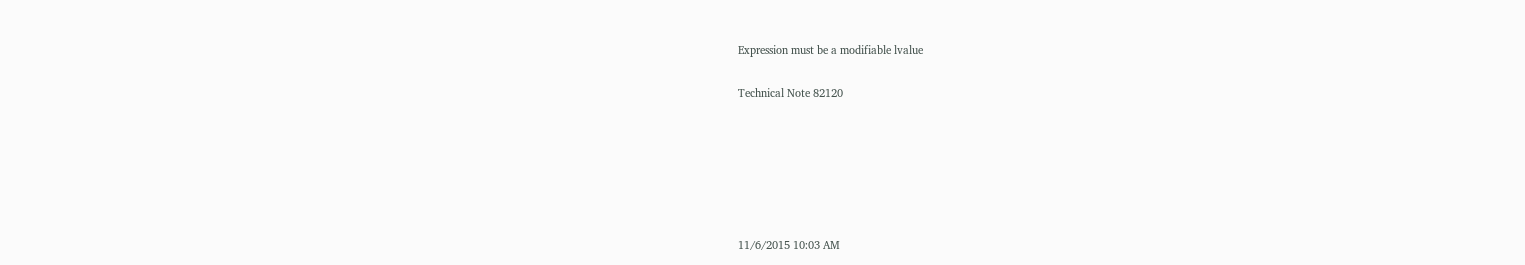Expression must be a modifiable lvalue

Technical Note 82120






11/6/2015 10:03 AM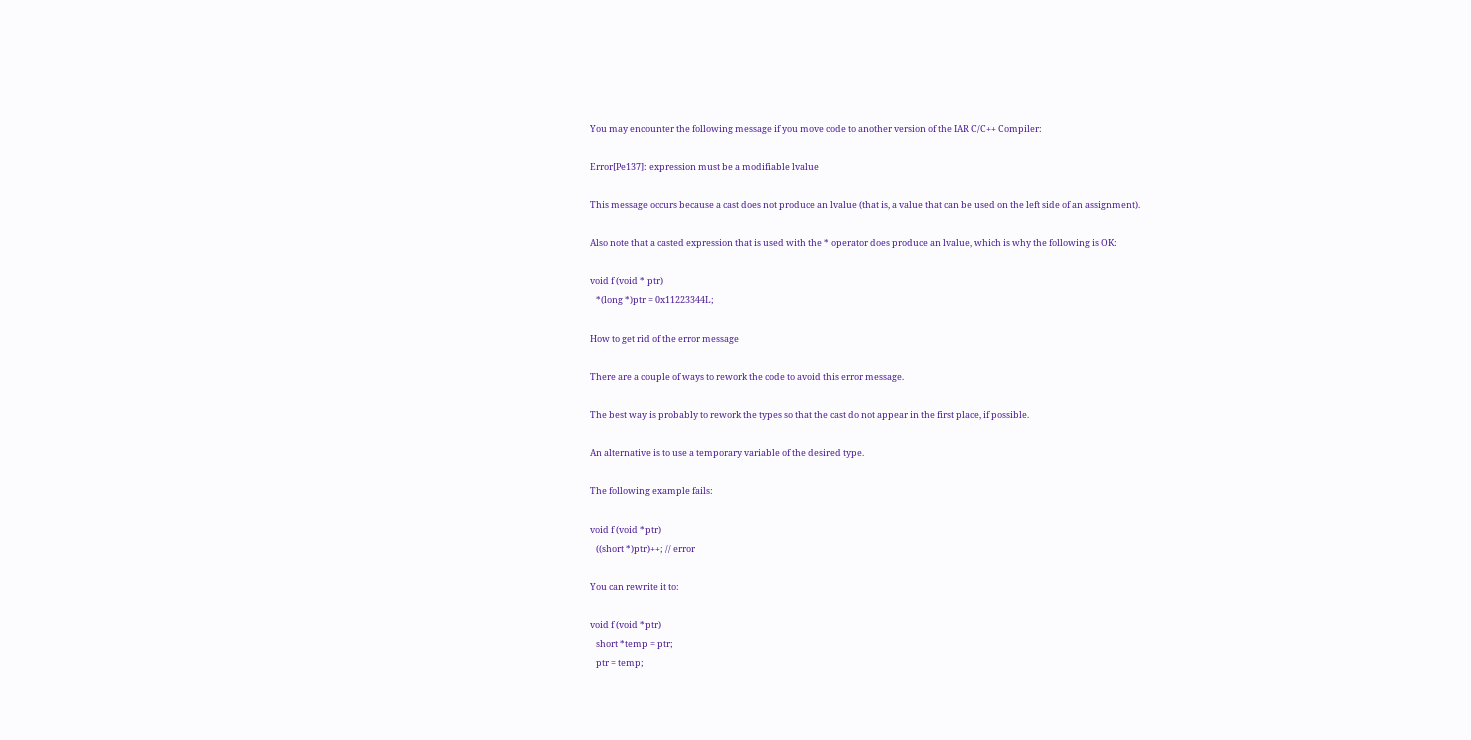You may encounter the following message if you move code to another version of the IAR C/C++ Compiler:

Error[Pe137]: expression must be a modifiable lvalue

This message occurs because a cast does not produce an lvalue (that is, a value that can be used on the left side of an assignment).

Also note that a casted expression that is used with the * operator does produce an lvalue, which is why the following is OK:

void f (void * ptr)
   *(long *)ptr = 0x11223344L;

How to get rid of the error message

There are a couple of ways to rework the code to avoid this error message.

The best way is probably to rework the types so that the cast do not appear in the first place, if possible.

An alternative is to use a temporary variable of the desired type.

The following example fails:

void f (void *ptr)
   ((short *)ptr)++; // error

You can rewrite it to:

void f (void *ptr)
   short *temp = ptr;
   ptr = temp;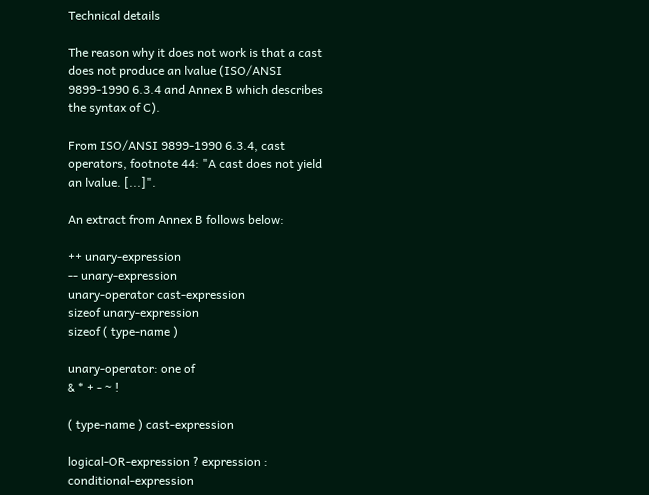Technical details

The reason why it does not work is that a cast does not produce an lvalue (ISO/ANSI 9899-1990 6.3.4 and Annex B which describes the syntax of C).

From ISO/ANSI 9899-1990 6.3.4, cast operators, footnote 44: "A cast does not yield an lvalue. [...]".

An extract from Annex B follows below:

++ unary-expression
-- unary-expression
unary-operator cast-expression
sizeof unary-expression
sizeof ( type-name )

unary-operator: one of
& * + - ~ !

( type-name ) cast-expression

logical-OR-expression ? expression : conditional-expression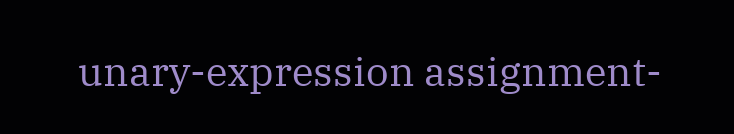unary-expression assignment-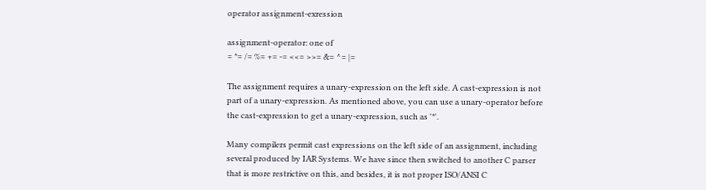operator assignment-exression

assignment-operator: one of
= *= /= %= += -= <<= >>= &= ^= |=

The assignment requires a unary-expression on the left side. A cast-expression is not part of a unary-expression. As mentioned above, you can use a unary-operator before the cast-expression to get a unary-expression, such as '*'.

Many compilers permit cast expressions on the left side of an assignment, including several produced by IAR Systems. We have since then switched to another C parser that is more restrictive on this, and besides, it is not proper ISO/ANSI C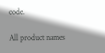code.

All product names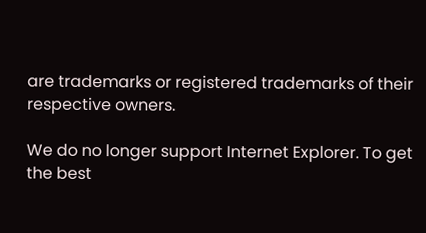are trademarks or registered trademarks of their respective owners.

We do no longer support Internet Explorer. To get the best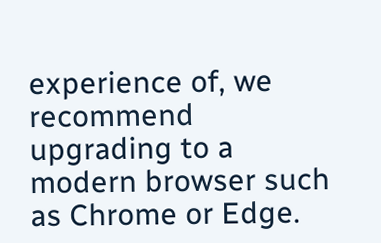experience of, we recommend upgrading to a modern browser such as Chrome or Edge.